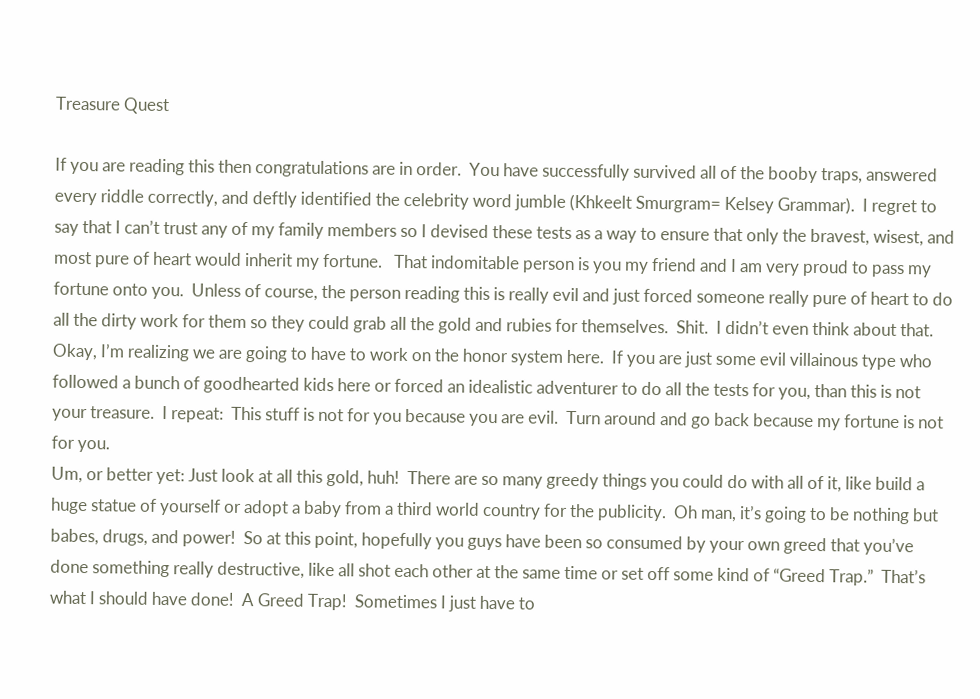Treasure Quest

If you are reading this then congratulations are in order.  You have successfully survived all of the booby traps, answered every riddle correctly, and deftly identified the celebrity word jumble (Khkeelt Smurgram= Kelsey Grammar).  I regret to say that I can’t trust any of my family members so I devised these tests as a way to ensure that only the bravest, wisest, and most pure of heart would inherit my fortune.   That indomitable person is you my friend and I am very proud to pass my fortune onto you.  Unless of course, the person reading this is really evil and just forced someone really pure of heart to do all the dirty work for them so they could grab all the gold and rubies for themselves.  Shit.  I didn’t even think about that.  Okay, I’m realizing we are going to have to work on the honor system here.  If you are just some evil villainous type who followed a bunch of goodhearted kids here or forced an idealistic adventurer to do all the tests for you, than this is not your treasure.  I repeat:  This stuff is not for you because you are evil.  Turn around and go back because my fortune is not for you.
Um, or better yet: Just look at all this gold, huh!  There are so many greedy things you could do with all of it, like build a huge statue of yourself or adopt a baby from a third world country for the publicity.  Oh man, it’s going to be nothing but babes, drugs, and power!  So at this point, hopefully you guys have been so consumed by your own greed that you’ve done something really destructive, like all shot each other at the same time or set off some kind of “Greed Trap.”  That’s what I should have done!  A Greed Trap!  Sometimes I just have to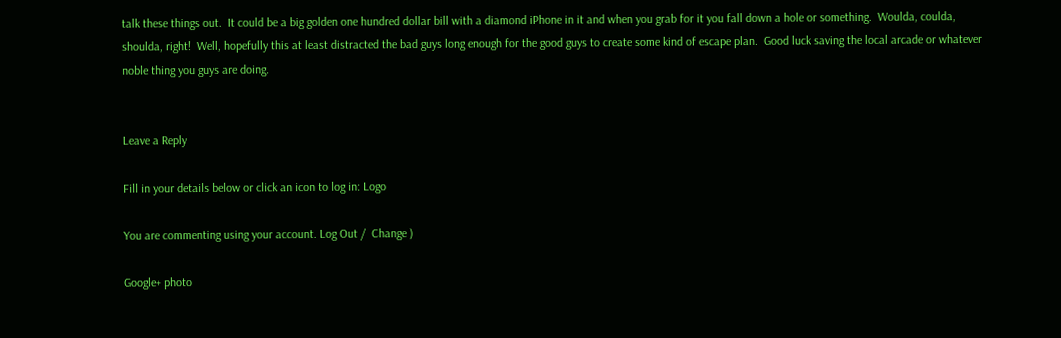talk these things out.  It could be a big golden one hundred dollar bill with a diamond iPhone in it and when you grab for it you fall down a hole or something.  Woulda, coulda, shoulda, right!  Well, hopefully this at least distracted the bad guys long enough for the good guys to create some kind of escape plan.  Good luck saving the local arcade or whatever noble thing you guys are doing.


Leave a Reply

Fill in your details below or click an icon to log in: Logo

You are commenting using your account. Log Out /  Change )

Google+ photo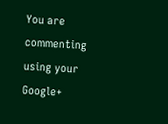You are commenting using your Google+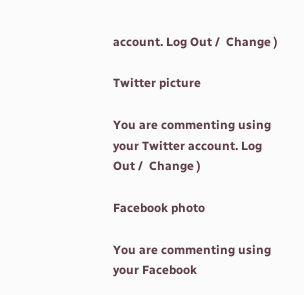account. Log Out /  Change )

Twitter picture

You are commenting using your Twitter account. Log Out /  Change )

Facebook photo

You are commenting using your Facebook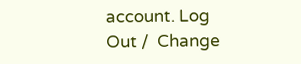account. Log Out /  Change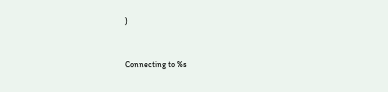)


Connecting to %s